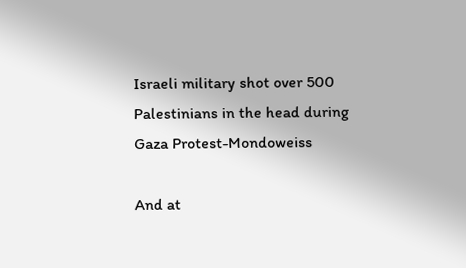Israeli military shot over 500 Palestinians in the head during Gaza Protest-Mondoweiss

And at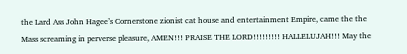the Lard Ass John Hagee’s Cornerstone zionist cat house and entertainment Empire, came the the Mass screaming in perverse pleasure, AMEN!!! PRAISE THE LORD!!!!!!!!! HALLELUJAH!!! May the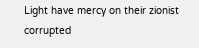Light have mercy on their zionist corrupted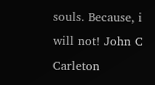souls. Because, i will not! John C Carleton